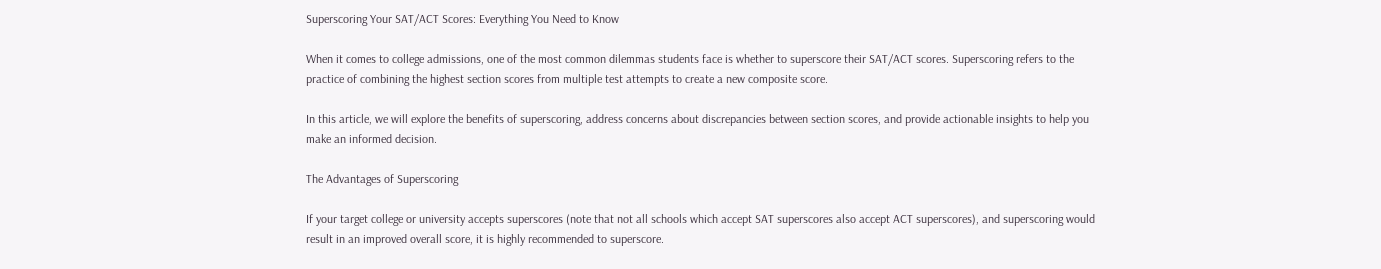Superscoring Your SAT/ACT Scores: Everything You Need to Know

When it comes to college admissions, one of the most common dilemmas students face is whether to superscore their SAT/ACT scores. Superscoring refers to the practice of combining the highest section scores from multiple test attempts to create a new composite score.

In this article, we will explore the benefits of superscoring, address concerns about discrepancies between section scores, and provide actionable insights to help you make an informed decision.

The Advantages of Superscoring

If your target college or university accepts superscores (note that not all schools which accept SAT superscores also accept ACT superscores), and superscoring would result in an improved overall score, it is highly recommended to superscore.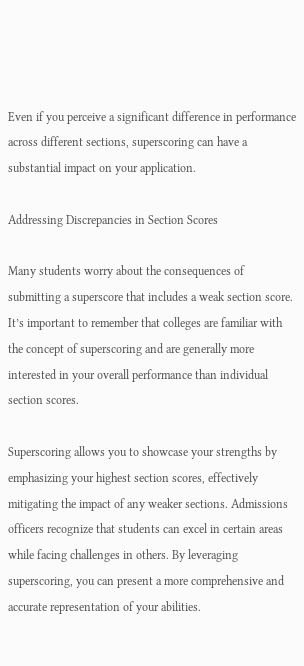Even if you perceive a significant difference in performance across different sections, superscoring can have a substantial impact on your application.

Addressing Discrepancies in Section Scores

Many students worry about the consequences of submitting a superscore that includes a weak section score. It’s important to remember that colleges are familiar with the concept of superscoring and are generally more interested in your overall performance than individual section scores.

Superscoring allows you to showcase your strengths by emphasizing your highest section scores, effectively mitigating the impact of any weaker sections. Admissions officers recognize that students can excel in certain areas while facing challenges in others. By leveraging superscoring, you can present a more comprehensive and accurate representation of your abilities.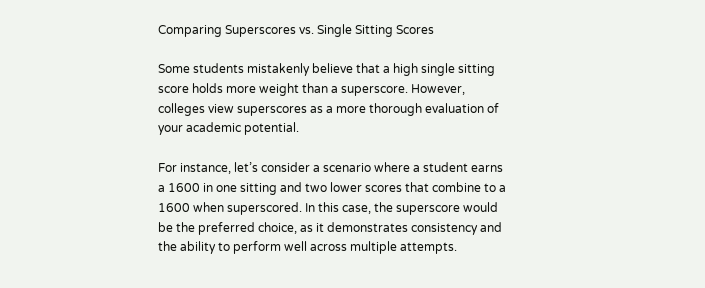Comparing Superscores vs. Single Sitting Scores

Some students mistakenly believe that a high single sitting score holds more weight than a superscore. However, colleges view superscores as a more thorough evaluation of your academic potential.

For instance, let’s consider a scenario where a student earns a 1600 in one sitting and two lower scores that combine to a 1600 when superscored. In this case, the superscore would be the preferred choice, as it demonstrates consistency and the ability to perform well across multiple attempts.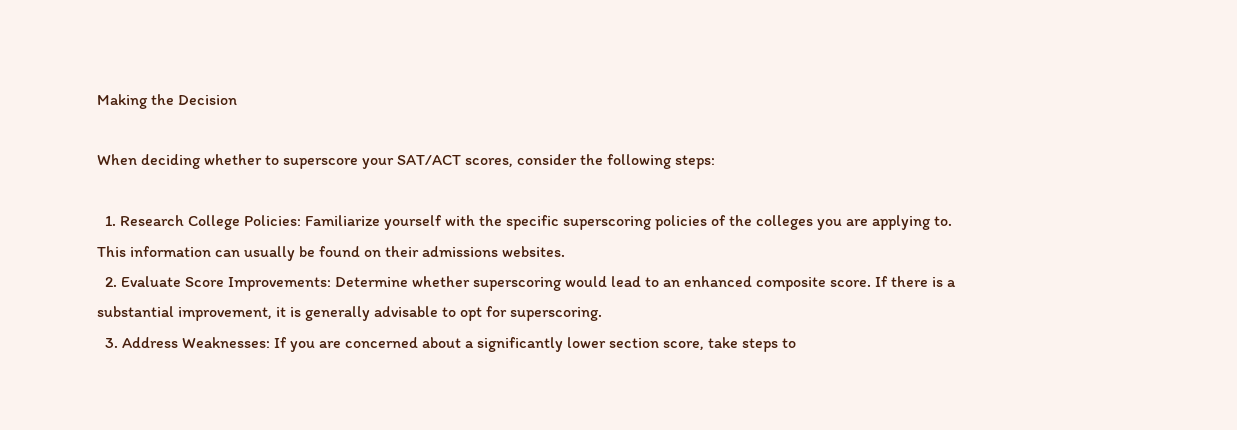Making the Decision

When deciding whether to superscore your SAT/ACT scores, consider the following steps:

  1. Research College Policies: Familiarize yourself with the specific superscoring policies of the colleges you are applying to. This information can usually be found on their admissions websites.
  2. Evaluate Score Improvements: Determine whether superscoring would lead to an enhanced composite score. If there is a substantial improvement, it is generally advisable to opt for superscoring.
  3. Address Weaknesses: If you are concerned about a significantly lower section score, take steps to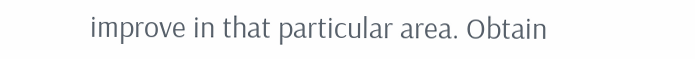improve in that particular area. Obtain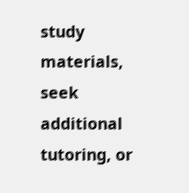study materials, seek additional tutoring, or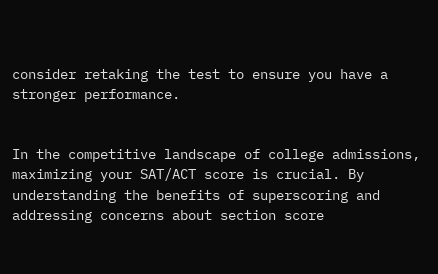consider retaking the test to ensure you have a stronger performance.


In the competitive landscape of college admissions, maximizing your SAT/ACT score is crucial. By understanding the benefits of superscoring and addressing concerns about section score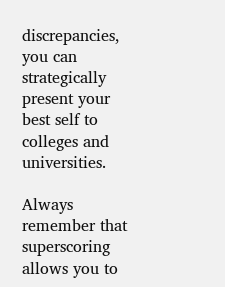discrepancies, you can strategically present your best self to colleges and universities.

Always remember that superscoring allows you to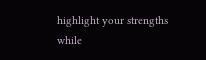highlight your strengths while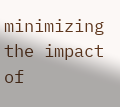minimizing the impact of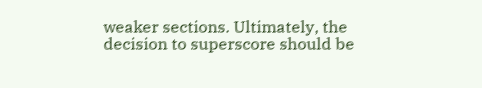weaker sections. Ultimately, the decision to superscore should be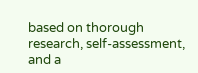based on thorough research, self-assessment, and a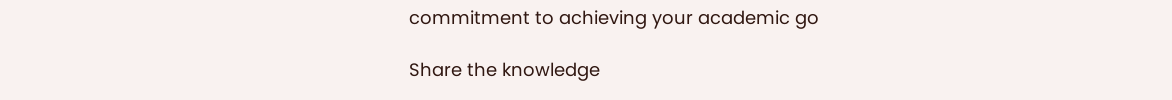commitment to achieving your academic go

Share the knowledge